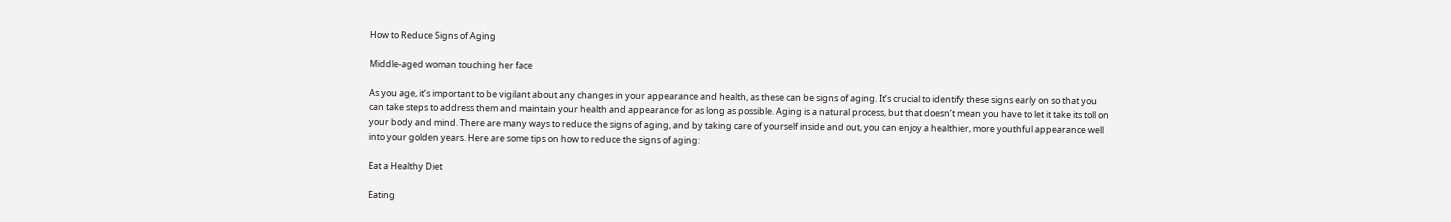How to Reduce Signs of Aging

Middle-aged woman touching her face

As you age, it’s important to be vigilant about any changes in your appearance and health, as these can be signs of aging. It’s crucial to identify these signs early on so that you can take steps to address them and maintain your health and appearance for as long as possible. Aging is a natural process, but that doesn’t mean you have to let it take its toll on your body and mind. There are many ways to reduce the signs of aging, and by taking care of yourself inside and out, you can enjoy a healthier, more youthful appearance well into your golden years. Here are some tips on how to reduce the signs of aging:

Eat a Healthy Diet

Eating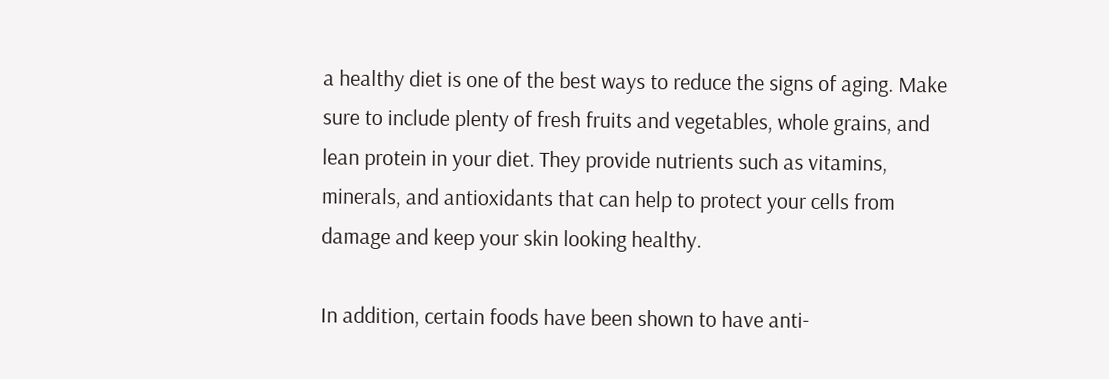a healthy diet is one of the best ways to reduce the signs of aging. Make sure to include plenty of fresh fruits and vegetables, whole grains, and lean protein in your diet. They provide nutrients such as vitamins, minerals, and antioxidants that can help to protect your cells from damage and keep your skin looking healthy.

In addition, certain foods have been shown to have anti-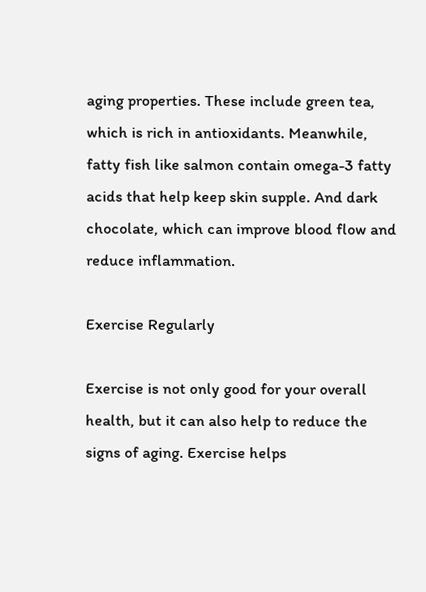aging properties. These include green tea, which is rich in antioxidants. Meanwhile, fatty fish like salmon contain omega-3 fatty acids that help keep skin supple. And dark chocolate, which can improve blood flow and reduce inflammation.

Exercise Regularly

Exercise is not only good for your overall health, but it can also help to reduce the signs of aging. Exercise helps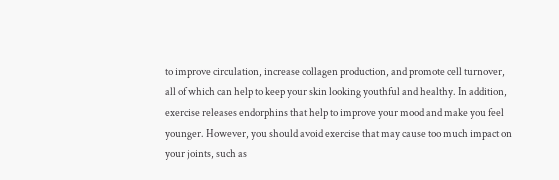to improve circulation, increase collagen production, and promote cell turnover, all of which can help to keep your skin looking youthful and healthy. In addition, exercise releases endorphins that help to improve your mood and make you feel younger. However, you should avoid exercise that may cause too much impact on your joints, such as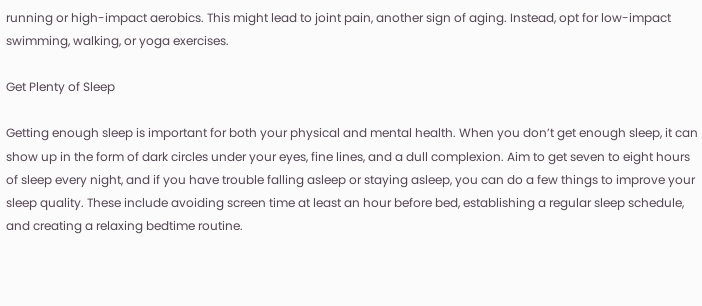running or high-impact aerobics. This might lead to joint pain, another sign of aging. Instead, opt for low-impact swimming, walking, or yoga exercises.

Get Plenty of Sleep

Getting enough sleep is important for both your physical and mental health. When you don’t get enough sleep, it can show up in the form of dark circles under your eyes, fine lines, and a dull complexion. Aim to get seven to eight hours of sleep every night, and if you have trouble falling asleep or staying asleep, you can do a few things to improve your sleep quality. These include avoiding screen time at least an hour before bed, establishing a regular sleep schedule, and creating a relaxing bedtime routine.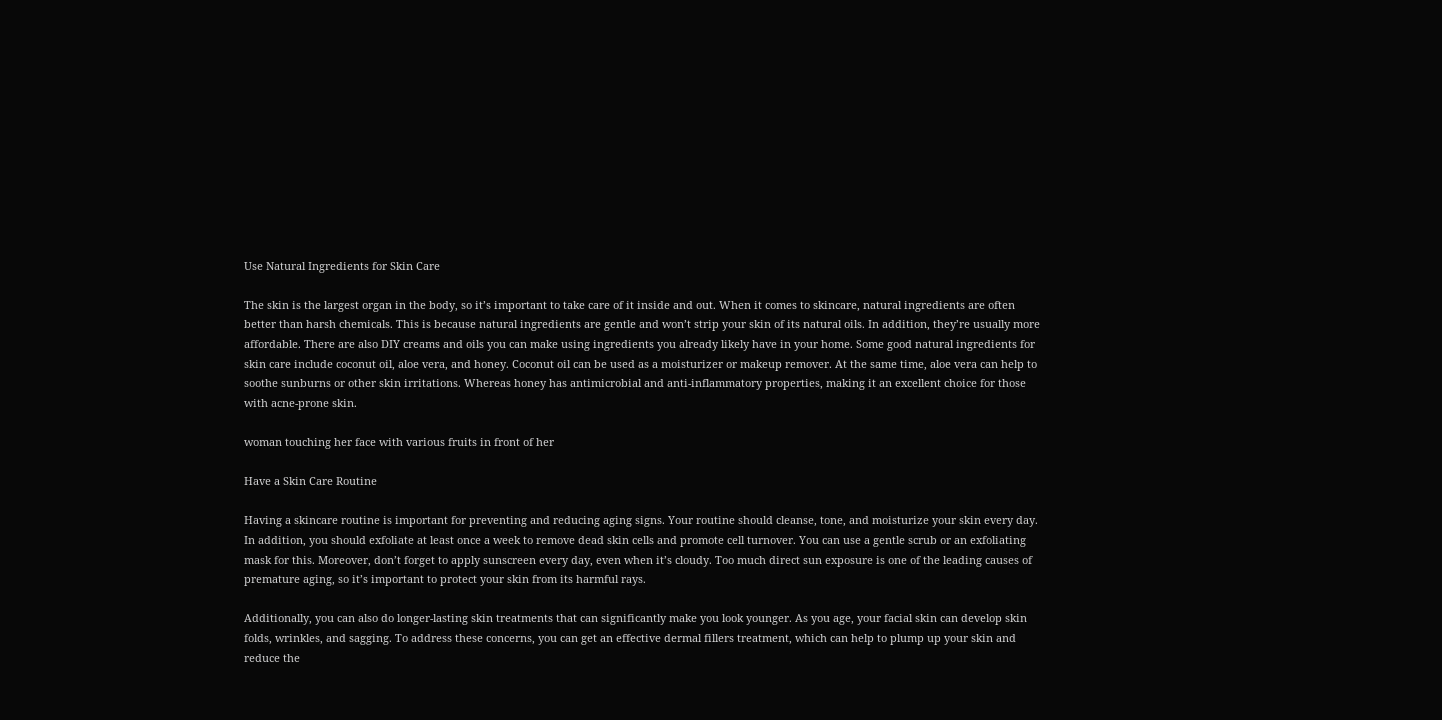Use Natural Ingredients for Skin Care

The skin is the largest organ in the body, so it’s important to take care of it inside and out. When it comes to skincare, natural ingredients are often better than harsh chemicals. This is because natural ingredients are gentle and won’t strip your skin of its natural oils. In addition, they’re usually more affordable. There are also DIY creams and oils you can make using ingredients you already likely have in your home. Some good natural ingredients for skin care include coconut oil, aloe vera, and honey. Coconut oil can be used as a moisturizer or makeup remover. At the same time, aloe vera can help to soothe sunburns or other skin irritations. Whereas honey has antimicrobial and anti-inflammatory properties, making it an excellent choice for those with acne-prone skin.

woman touching her face with various fruits in front of her

Have a Skin Care Routine

Having a skincare routine is important for preventing and reducing aging signs. Your routine should cleanse, tone, and moisturize your skin every day. In addition, you should exfoliate at least once a week to remove dead skin cells and promote cell turnover. You can use a gentle scrub or an exfoliating mask for this. Moreover, don’t forget to apply sunscreen every day, even when it’s cloudy. Too much direct sun exposure is one of the leading causes of premature aging, so it’s important to protect your skin from its harmful rays.

Additionally, you can also do longer-lasting skin treatments that can significantly make you look younger. As you age, your facial skin can develop skin folds, wrinkles, and sagging. To address these concerns, you can get an effective dermal fillers treatment, which can help to plump up your skin and reduce the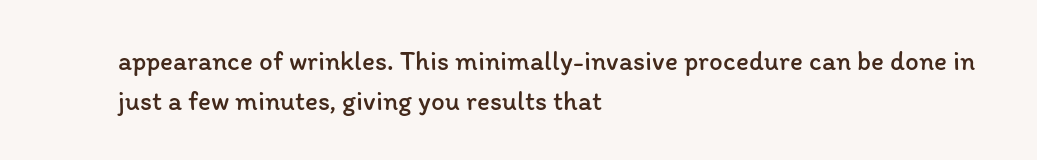appearance of wrinkles. This minimally-invasive procedure can be done in just a few minutes, giving you results that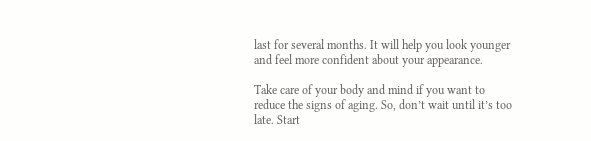last for several months. It will help you look younger and feel more confident about your appearance.

Take care of your body and mind if you want to reduce the signs of aging. So, don’t wait until it’s too late. Start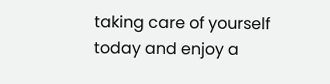taking care of yourself today and enjoy a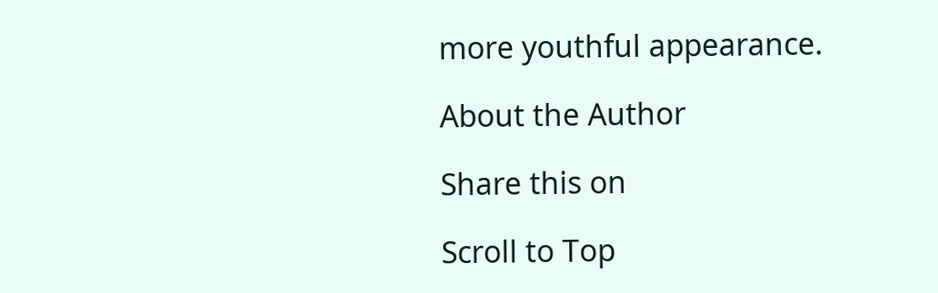more youthful appearance.

About the Author

Share this on

Scroll to Top